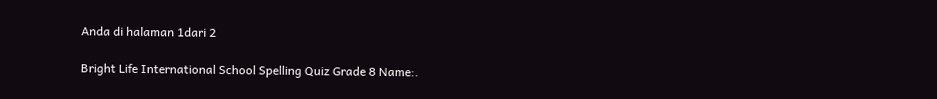Anda di halaman 1dari 2

Bright Life International School Spelling Quiz Grade 8 Name:.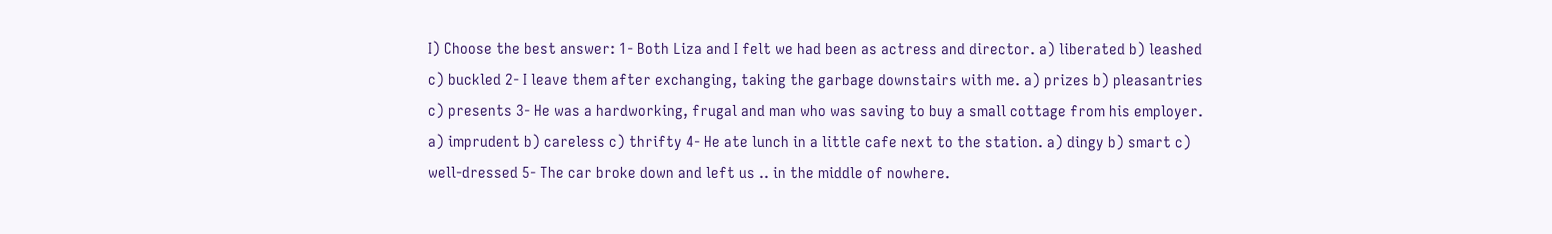I) Choose the best answer: 1- Both Liza and I felt we had been as actress and director. a) liberated b) leashed c) buckled 2- I leave them after exchanging, taking the garbage downstairs with me. a) prizes b) pleasantries c) presents 3- He was a hardworking, frugal and man who was saving to buy a small cottage from his employer. a) imprudent b) careless c) thrifty 4- He ate lunch in a little cafe next to the station. a) dingy b) smart c) well-dressed 5- The car broke down and left us .. in the middle of nowhere.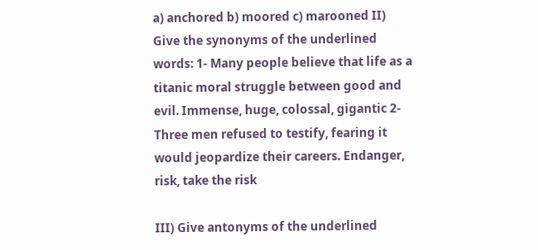a) anchored b) moored c) marooned II) Give the synonyms of the underlined words: 1- Many people believe that life as a titanic moral struggle between good and evil. Immense, huge, colossal, gigantic 2- Three men refused to testify, fearing it would jeopardize their careers. Endanger, risk, take the risk

III) Give antonyms of the underlined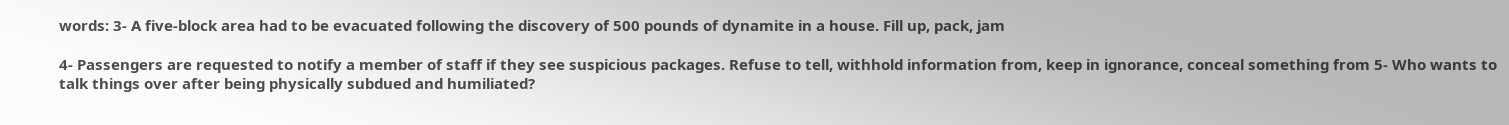words: 3- A five-block area had to be evacuated following the discovery of 500 pounds of dynamite in a house. Fill up, pack, jam

4- Passengers are requested to notify a member of staff if they see suspicious packages. Refuse to tell, withhold information from, keep in ignorance, conceal something from 5- Who wants to talk things over after being physically subdued and humiliated?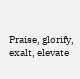Praise, glorify, exalt, elevate